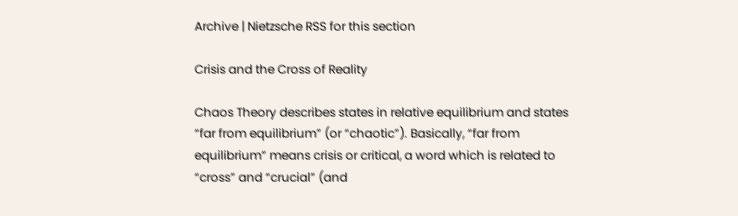Archive | Nietzsche RSS for this section

Crisis and the Cross of Reality

Chaos Theory describes states in relative equilibrium and states “far from equilibrium” (or “chaotic”). Basically, “far from equilibrium” means crisis or critical, a word which is related to “cross” and “crucial” (and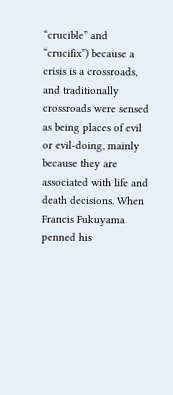“crucible” and “crucifix”) because a crisis is a crossroads, and traditionally crossroads were sensed as being places of evil or evil-doing, mainly because they are associated with life and death decisions. When Francis Fukuyama penned his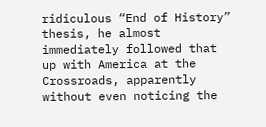ridiculous “End of History” thesis, he almost immediately followed that up with America at the Crossroads, apparently without even noticing the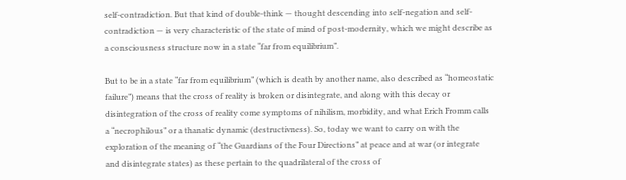self-contradiction. But that kind of double-think — thought descending into self-negation and self-contradiction — is very characteristic of the state of mind of post-modernity, which we might describe as a consciousness structure now in a state “far from equilibrium”.

But to be in a state “far from equilibrium” (which is death by another name, also described as “homeostatic failure”) means that the cross of reality is broken or disintegrate, and along with this decay or disintegration of the cross of reality come symptoms of nihilism, morbidity, and what Erich Fromm calls a “necrophilous” or a thanatic dynamic (destructivness). So, today we want to carry on with the exploration of the meaning of “the Guardians of the Four Directions” at peace and at war (or integrate and disintegrate states) as these pertain to the quadrilateral of the cross of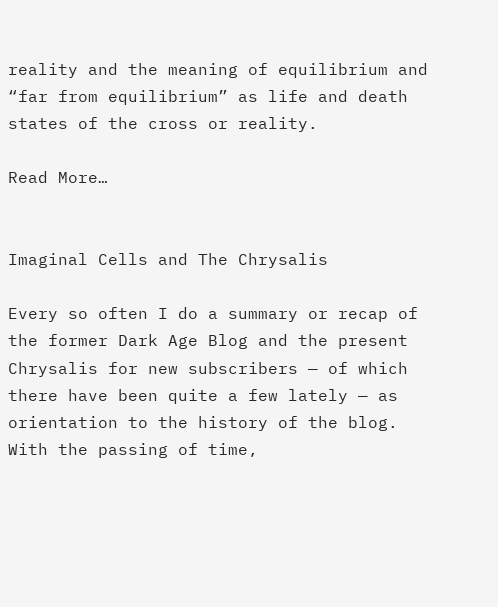reality and the meaning of equilibrium and “far from equilibrium” as life and death states of the cross or reality.

Read More…


Imaginal Cells and The Chrysalis

Every so often I do a summary or recap of the former Dark Age Blog and the present Chrysalis for new subscribers — of which there have been quite a few lately — as orientation to the history of the blog. With the passing of time,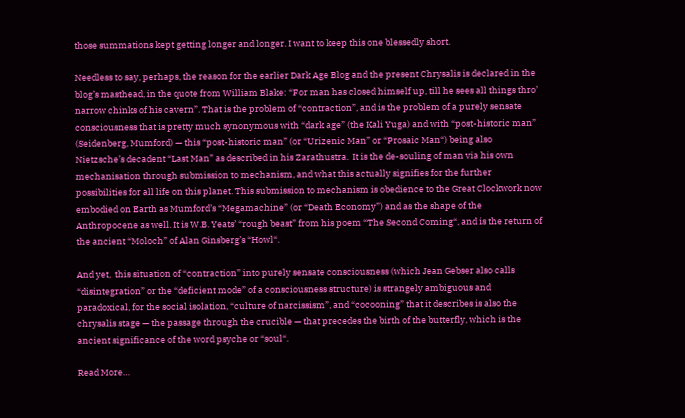those summations kept getting longer and longer. I want to keep this one blessedly short.

Needless to say, perhaps, the reason for the earlier Dark Age Blog and the present Chrysalis is declared in the blog’s masthead, in the quote from William Blake: “For man has closed himself up, till he sees all things thro’ narrow chinks of his cavern”. That is the problem of “contraction”, and is the problem of a purely sensate consciousness that is pretty much synonymous with “dark age” (the Kali Yuga) and with “post-historic man” (Seidenberg, Mumford) — this “post-historic man” (or “Urizenic Man” or “Prosaic Man“) being also Nietzsche’s decadent “Last Man” as described in his Zarathustra.  It is the de-souling of man via his own mechanisation through submission to mechanism, and what this actually signifies for the further possibilities for all life on this planet. This submission to mechanism is obedience to the Great Clockwork now embodied on Earth as Mumford’s “Megamachine” (or “Death Economy”) and as the shape of the Anthropocene as well. It is W.B. Yeats’ “rough beast” from his poem “The Second Coming“, and is the return of the ancient “Moloch” of Alan Ginsberg’s “Howl“.

And yet,  this situation of “contraction” into purely sensate consciousness (which Jean Gebser also calls “disintegration” or the “deficient mode” of a consciousness structure) is strangely ambiguous and paradoxical, for the social isolation, “culture of narcissism”, and “cocooning” that it describes is also the chrysalis stage — the passage through the crucible — that precedes the birth of the butterfly, which is the ancient significance of the word psyche or “soul“.

Read More…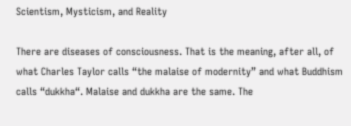Scientism, Mysticism, and Reality

There are diseases of consciousness. That is the meaning, after all, of what Charles Taylor calls “the malaise of modernity” and what Buddhism calls “dukkha“. Malaise and dukkha are the same. The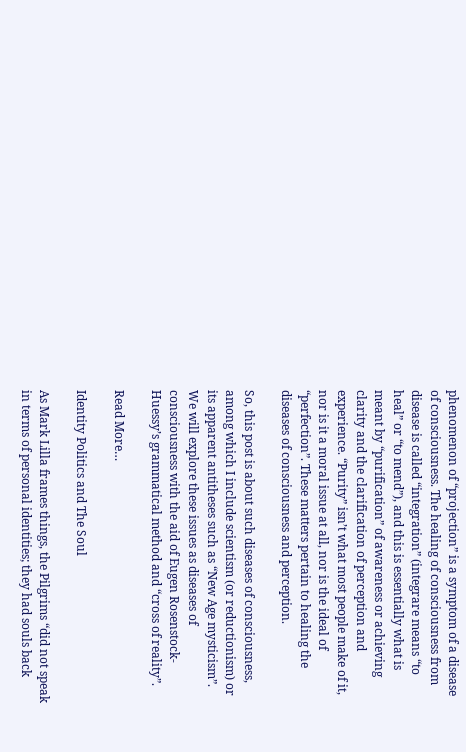phenomenon of “projection” is a symptom of a disease of consciousness. The healing of consciousness from disease is called “integration” (integrare means “to heal” or “to mend”), and this is essentially what is meant by “purification” of awareness or achieving clarity and the clarification of perception and experience. “Purity” isn’t what most people make of it, nor is it a moral issue at all, nor is the ideal of “perfection”. These matters pertain to healing the diseases of consciousness and perception.

So, this post is about such diseases of consciousness, among which I include scientism (or reductionism) or its apparent antitheses such as “New Age mysticism”. We will explore these issues as diseases of consciousness with the aid of Eugen Rosenstock-Huessy’s grammatical method and “cross of reality”.

Read More…

Identity Politics and The Soul

As Mark Lilla frames things, the Pilgrims “did not speak in terms of personal identities; they had souls back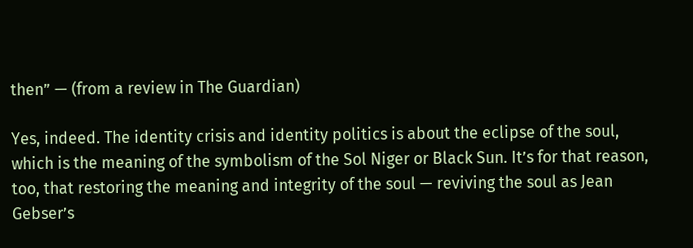then” — (from a review in The Guardian)

Yes, indeed. The identity crisis and identity politics is about the eclipse of the soul, which is the meaning of the symbolism of the Sol Niger or Black Sun. It’s for that reason, too, that restoring the meaning and integrity of the soul — reviving the soul as Jean Gebser’s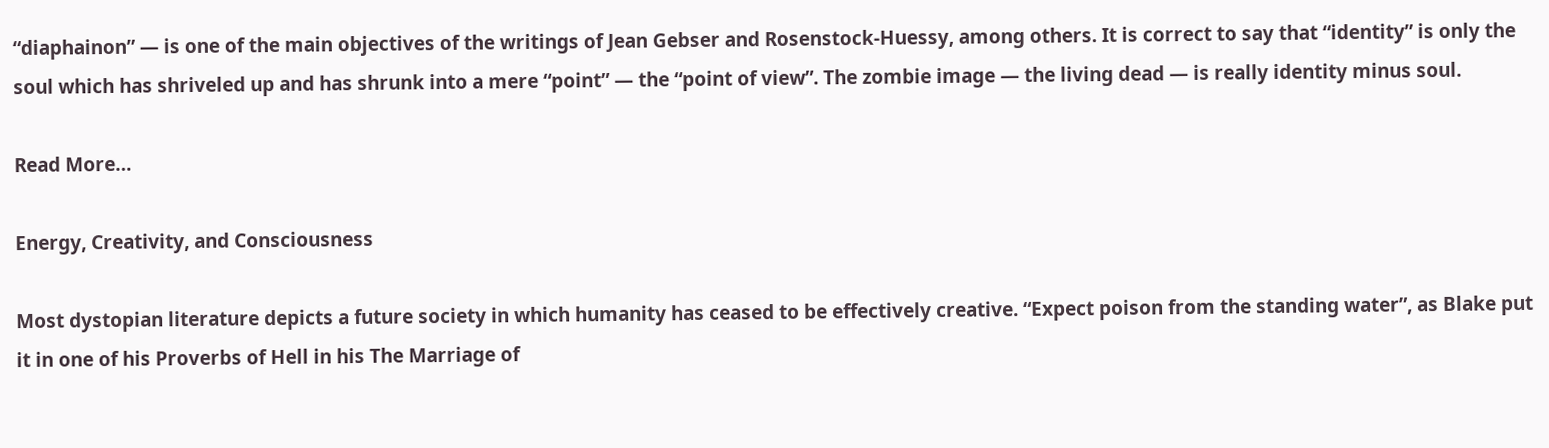“diaphainon” — is one of the main objectives of the writings of Jean Gebser and Rosenstock-Huessy, among others. It is correct to say that “identity” is only the soul which has shriveled up and has shrunk into a mere “point” — the “point of view”. The zombie image — the living dead — is really identity minus soul.

Read More…

Energy, Creativity, and Consciousness

Most dystopian literature depicts a future society in which humanity has ceased to be effectively creative. “Expect poison from the standing water”, as Blake put it in one of his Proverbs of Hell in his The Marriage of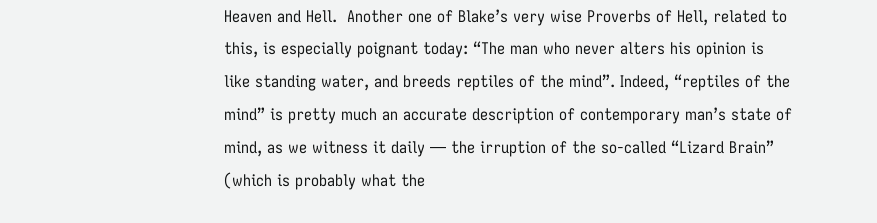Heaven and Hell.  Another one of Blake’s very wise Proverbs of Hell, related to this, is especially poignant today: “The man who never alters his opinion is like standing water, and breeds reptiles of the mind”. Indeed, “reptiles of the mind” is pretty much an accurate description of contemporary man’s state of mind, as we witness it daily — the irruption of the so-called “Lizard Brain” (which is probably what the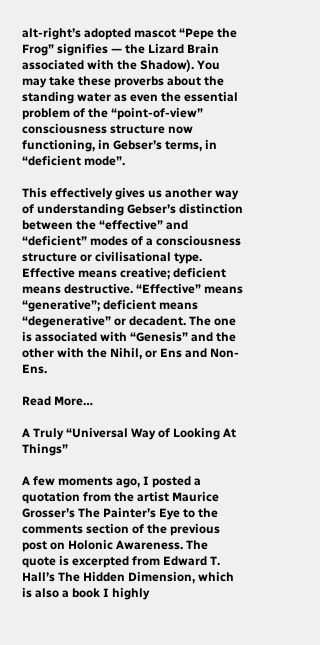alt-right’s adopted mascot “Pepe the Frog” signifies — the Lizard Brain associated with the Shadow). You may take these proverbs about the standing water as even the essential problem of the “point-of-view” consciousness structure now functioning, in Gebser’s terms, in “deficient mode”.

This effectively gives us another way of understanding Gebser’s distinction between the “effective” and “deficient” modes of a consciousness structure or civilisational type. Effective means creative; deficient means destructive. “Effective” means “generative”; deficient means “degenerative” or decadent. The one is associated with “Genesis” and the other with the Nihil, or Ens and Non-Ens.

Read More…

A Truly “Universal Way of Looking At Things”

A few moments ago, I posted a quotation from the artist Maurice Grosser’s The Painter’s Eye to the comments section of the previous post on Holonic Awareness. The quote is excerpted from Edward T. Hall’s The Hidden Dimension, which is also a book I highly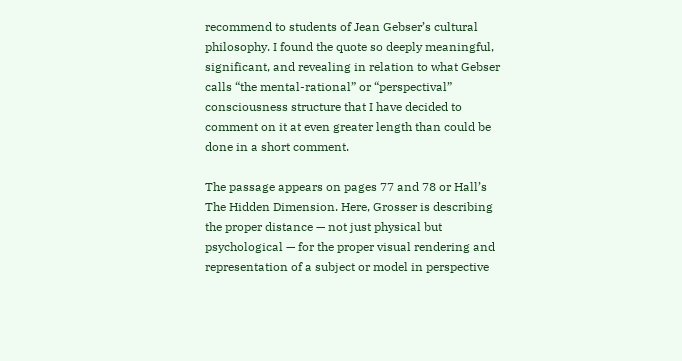recommend to students of Jean Gebser’s cultural philosophy. I found the quote so deeply meaningful, significant, and revealing in relation to what Gebser calls “the mental-rational” or “perspectival” consciousness structure that I have decided to comment on it at even greater length than could be done in a short comment.

The passage appears on pages 77 and 78 or Hall’s The Hidden Dimension. Here, Grosser is describing the proper distance — not just physical but psychological — for the proper visual rendering and representation of a subject or model in perspective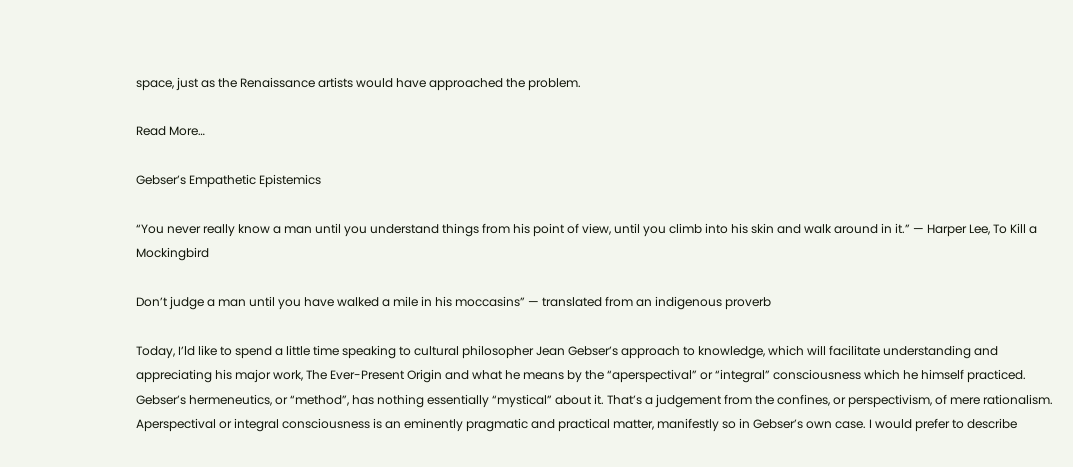space, just as the Renaissance artists would have approached the problem.

Read More…

Gebser’s Empathetic Epistemics

“You never really know a man until you understand things from his point of view, until you climb into his skin and walk around in it.” — Harper Lee, To Kill a Mockingbird

Don’t judge a man until you have walked a mile in his moccasins” — translated from an indigenous proverb

Today, I’ld like to spend a little time speaking to cultural philosopher Jean Gebser’s approach to knowledge, which will facilitate understanding and appreciating his major work, The Ever-Present Origin and what he means by the “aperspectival” or “integral” consciousness which he himself practiced. Gebser’s hermeneutics, or “method”, has nothing essentially “mystical” about it. That’s a judgement from the confines, or perspectivism, of mere rationalism. Aperspectival or integral consciousness is an eminently pragmatic and practical matter, manifestly so in Gebser’s own case. I would prefer to describe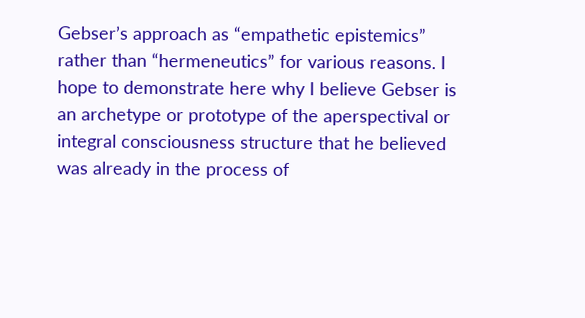Gebser’s approach as “empathetic epistemics” rather than “hermeneutics” for various reasons. I hope to demonstrate here why I believe Gebser is an archetype or prototype of the aperspectival or integral consciousness structure that he believed was already in the process of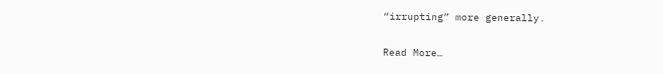“irrupting” more generally.

Read More…